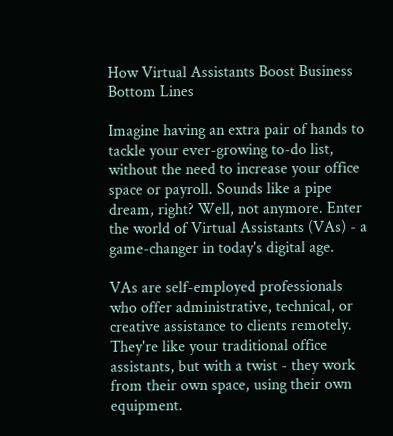How Virtual Assistants Boost Business Bottom Lines

Imagine having an extra pair of hands to tackle your ever-growing to-do list, without the need to increase your office space or payroll. Sounds like a pipe dream, right? Well, not anymore. Enter the world of Virtual Assistants (VAs) - a game-changer in today's digital age.

VAs are self-employed professionals who offer administrative, technical, or creative assistance to clients remotely. They're like your traditional office assistants, but with a twist - they work from their own space, using their own equipment.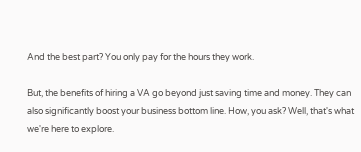And the best part? You only pay for the hours they work.

But, the benefits of hiring a VA go beyond just saving time and money. They can also significantly boost your business bottom line. How, you ask? Well, that's what we're here to explore.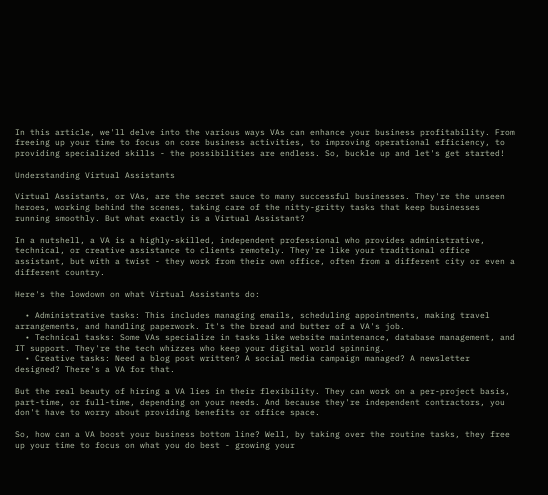In this article, we'll delve into the various ways VAs can enhance your business profitability. From freeing up your time to focus on core business activities, to improving operational efficiency, to providing specialized skills - the possibilities are endless. So, buckle up and let's get started!

Understanding Virtual Assistants

Virtual Assistants, or VAs, are the secret sauce to many successful businesses. They're the unseen heroes, working behind the scenes, taking care of the nitty-gritty tasks that keep businesses running smoothly. But what exactly is a Virtual Assistant?

In a nutshell, a VA is a highly-skilled, independent professional who provides administrative, technical, or creative assistance to clients remotely. They're like your traditional office assistant, but with a twist - they work from their own office, often from a different city or even a different country.

Here's the lowdown on what Virtual Assistants do:

  • Administrative tasks: This includes managing emails, scheduling appointments, making travel arrangements, and handling paperwork. It's the bread and butter of a VA's job.
  • Technical tasks: Some VAs specialize in tasks like website maintenance, database management, and IT support. They're the tech whizzes who keep your digital world spinning.
  • Creative tasks: Need a blog post written? A social media campaign managed? A newsletter designed? There's a VA for that.

But the real beauty of hiring a VA lies in their flexibility. They can work on a per-project basis, part-time, or full-time, depending on your needs. And because they're independent contractors, you don't have to worry about providing benefits or office space.

So, how can a VA boost your business bottom line? Well, by taking over the routine tasks, they free up your time to focus on what you do best - growing your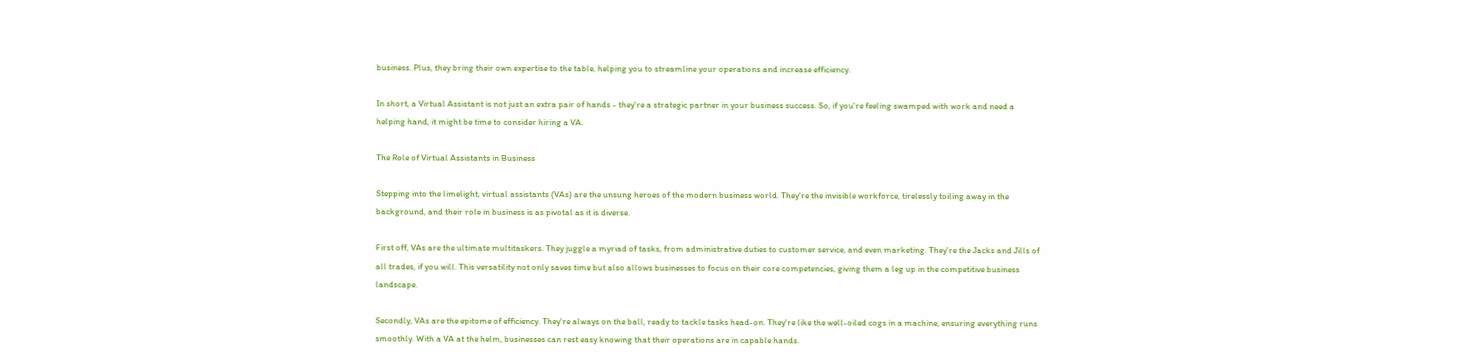business. Plus, they bring their own expertise to the table, helping you to streamline your operations and increase efficiency.

In short, a Virtual Assistant is not just an extra pair of hands - they're a strategic partner in your business success. So, if you're feeling swamped with work and need a helping hand, it might be time to consider hiring a VA.

The Role of Virtual Assistants in Business

Stepping into the limelight, virtual assistants (VAs) are the unsung heroes of the modern business world. They're the invisible workforce, tirelessly toiling away in the background, and their role in business is as pivotal as it is diverse.

First off, VAs are the ultimate multitaskers. They juggle a myriad of tasks, from administrative duties to customer service, and even marketing. They're the Jacks and Jills of all trades, if you will. This versatility not only saves time but also allows businesses to focus on their core competencies, giving them a leg up in the competitive business landscape.

Secondly, VAs are the epitome of efficiency. They're always on the ball, ready to tackle tasks head-on. They're like the well-oiled cogs in a machine, ensuring everything runs smoothly. With a VA at the helm, businesses can rest easy knowing that their operations are in capable hands.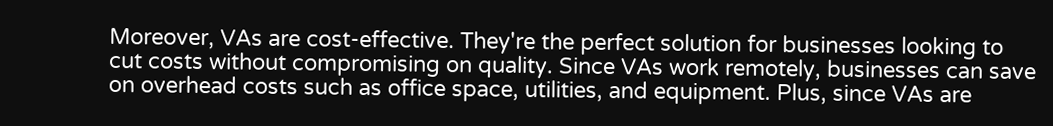Moreover, VAs are cost-effective. They're the perfect solution for businesses looking to cut costs without compromising on quality. Since VAs work remotely, businesses can save on overhead costs such as office space, utilities, and equipment. Plus, since VAs are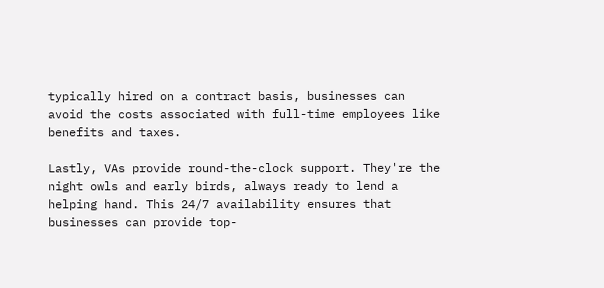typically hired on a contract basis, businesses can avoid the costs associated with full-time employees like benefits and taxes.

Lastly, VAs provide round-the-clock support. They're the night owls and early birds, always ready to lend a helping hand. This 24/7 availability ensures that businesses can provide top-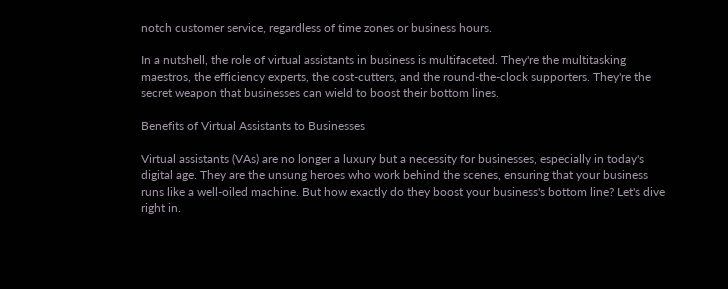notch customer service, regardless of time zones or business hours.

In a nutshell, the role of virtual assistants in business is multifaceted. They're the multitasking maestros, the efficiency experts, the cost-cutters, and the round-the-clock supporters. They're the secret weapon that businesses can wield to boost their bottom lines.

Benefits of Virtual Assistants to Businesses

Virtual assistants (VAs) are no longer a luxury but a necessity for businesses, especially in today's digital age. They are the unsung heroes who work behind the scenes, ensuring that your business runs like a well-oiled machine. But how exactly do they boost your business's bottom line? Let's dive right in.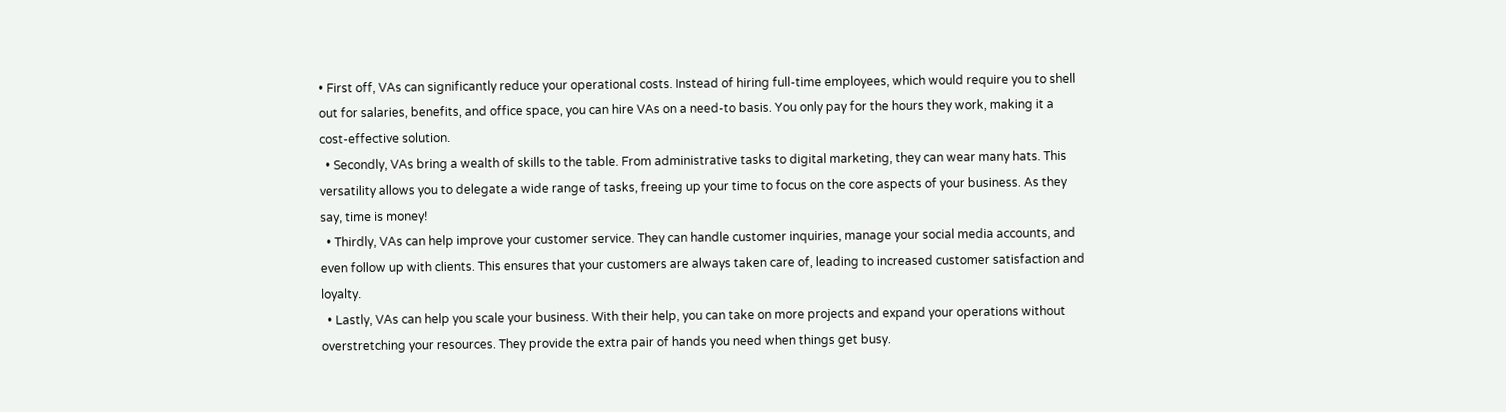• First off, VAs can significantly reduce your operational costs. Instead of hiring full-time employees, which would require you to shell out for salaries, benefits, and office space, you can hire VAs on a need-to basis. You only pay for the hours they work, making it a cost-effective solution.
  • Secondly, VAs bring a wealth of skills to the table. From administrative tasks to digital marketing, they can wear many hats. This versatility allows you to delegate a wide range of tasks, freeing up your time to focus on the core aspects of your business. As they say, time is money!
  • Thirdly, VAs can help improve your customer service. They can handle customer inquiries, manage your social media accounts, and even follow up with clients. This ensures that your customers are always taken care of, leading to increased customer satisfaction and loyalty.
  • Lastly, VAs can help you scale your business. With their help, you can take on more projects and expand your operations without overstretching your resources. They provide the extra pair of hands you need when things get busy.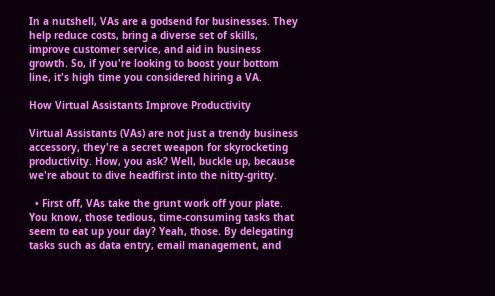In a nutshell, VAs are a godsend for businesses. They help reduce costs, bring a diverse set of skills, improve customer service, and aid in business growth. So, if you're looking to boost your bottom line, it's high time you considered hiring a VA.

How Virtual Assistants Improve Productivity

Virtual Assistants (VAs) are not just a trendy business accessory, they're a secret weapon for skyrocketing productivity. How, you ask? Well, buckle up, because we're about to dive headfirst into the nitty-gritty.

  • First off, VAs take the grunt work off your plate. You know, those tedious, time-consuming tasks that seem to eat up your day? Yeah, those. By delegating tasks such as data entry, email management, and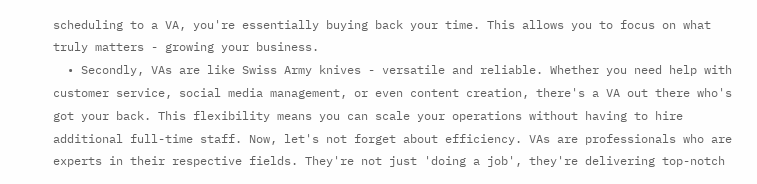scheduling to a VA, you're essentially buying back your time. This allows you to focus on what truly matters - growing your business.
  • Secondly, VAs are like Swiss Army knives - versatile and reliable. Whether you need help with customer service, social media management, or even content creation, there's a VA out there who's got your back. This flexibility means you can scale your operations without having to hire additional full-time staff. Now, let's not forget about efficiency. VAs are professionals who are experts in their respective fields. They're not just 'doing a job', they're delivering top-notch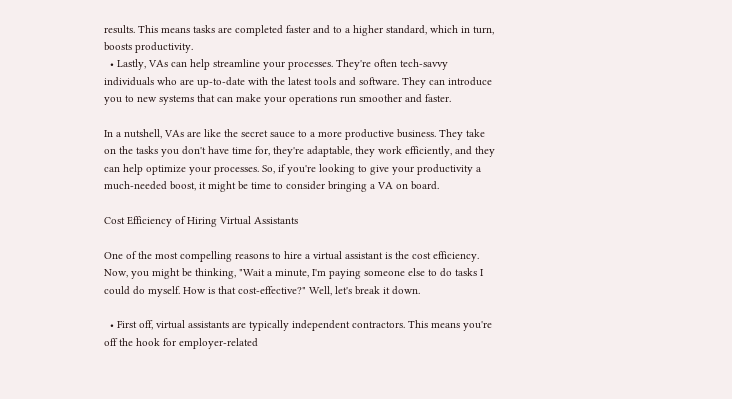results. This means tasks are completed faster and to a higher standard, which in turn, boosts productivity.
  • Lastly, VAs can help streamline your processes. They're often tech-savvy individuals who are up-to-date with the latest tools and software. They can introduce you to new systems that can make your operations run smoother and faster.

In a nutshell, VAs are like the secret sauce to a more productive business. They take on the tasks you don't have time for, they're adaptable, they work efficiently, and they can help optimize your processes. So, if you're looking to give your productivity a much-needed boost, it might be time to consider bringing a VA on board.

Cost Efficiency of Hiring Virtual Assistants

One of the most compelling reasons to hire a virtual assistant is the cost efficiency. Now, you might be thinking, "Wait a minute, I'm paying someone else to do tasks I could do myself. How is that cost-effective?" Well, let's break it down.

  • First off, virtual assistants are typically independent contractors. This means you're off the hook for employer-related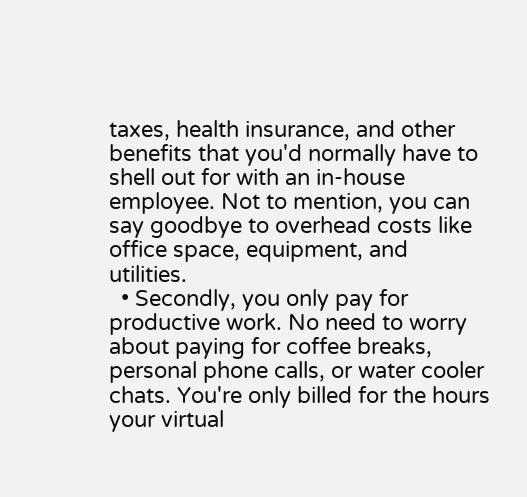taxes, health insurance, and other benefits that you'd normally have to shell out for with an in-house employee. Not to mention, you can say goodbye to overhead costs like office space, equipment, and utilities.
  • Secondly, you only pay for productive work. No need to worry about paying for coffee breaks, personal phone calls, or water cooler chats. You're only billed for the hours your virtual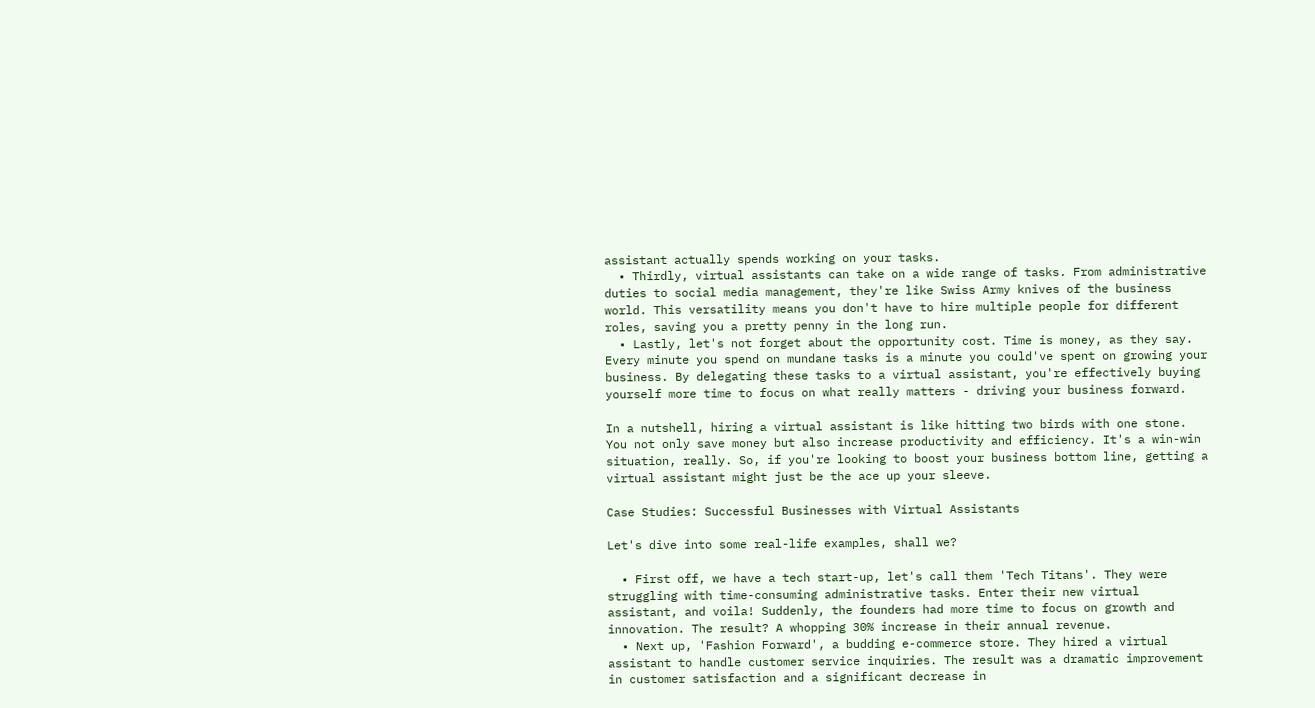assistant actually spends working on your tasks.
  • Thirdly, virtual assistants can take on a wide range of tasks. From administrative duties to social media management, they're like Swiss Army knives of the business world. This versatility means you don't have to hire multiple people for different roles, saving you a pretty penny in the long run.
  • Lastly, let's not forget about the opportunity cost. Time is money, as they say. Every minute you spend on mundane tasks is a minute you could've spent on growing your business. By delegating these tasks to a virtual assistant, you're effectively buying yourself more time to focus on what really matters - driving your business forward.

In a nutshell, hiring a virtual assistant is like hitting two birds with one stone. You not only save money but also increase productivity and efficiency. It's a win-win situation, really. So, if you're looking to boost your business bottom line, getting a virtual assistant might just be the ace up your sleeve.

Case Studies: Successful Businesses with Virtual Assistants

Let's dive into some real-life examples, shall we?

  • First off, we have a tech start-up, let's call them 'Tech Titans'. They were struggling with time-consuming administrative tasks. Enter their new virtual assistant, and voila! Suddenly, the founders had more time to focus on growth and innovation. The result? A whopping 30% increase in their annual revenue.
  • Next up, 'Fashion Forward', a budding e-commerce store. They hired a virtual assistant to handle customer service inquiries. The result was a dramatic improvement in customer satisfaction and a significant decrease in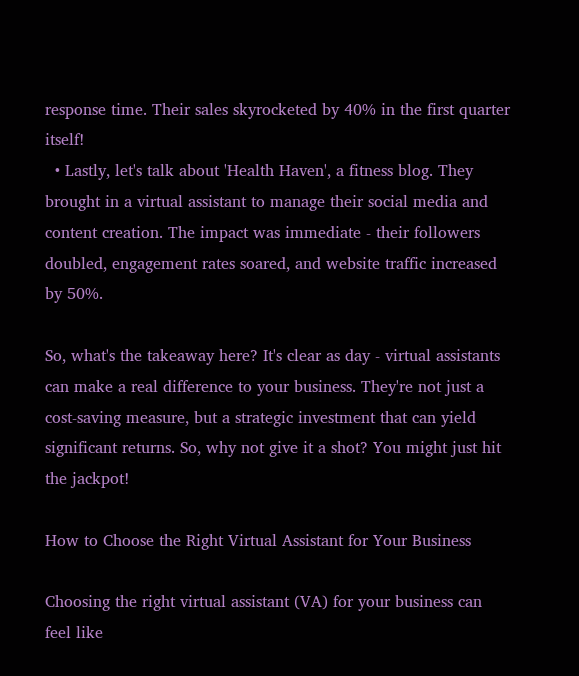response time. Their sales skyrocketed by 40% in the first quarter itself!
  • Lastly, let's talk about 'Health Haven', a fitness blog. They brought in a virtual assistant to manage their social media and content creation. The impact was immediate - their followers doubled, engagement rates soared, and website traffic increased by 50%.

So, what's the takeaway here? It's clear as day - virtual assistants can make a real difference to your business. They're not just a cost-saving measure, but a strategic investment that can yield significant returns. So, why not give it a shot? You might just hit the jackpot!

How to Choose the Right Virtual Assistant for Your Business

Choosing the right virtual assistant (VA) for your business can feel like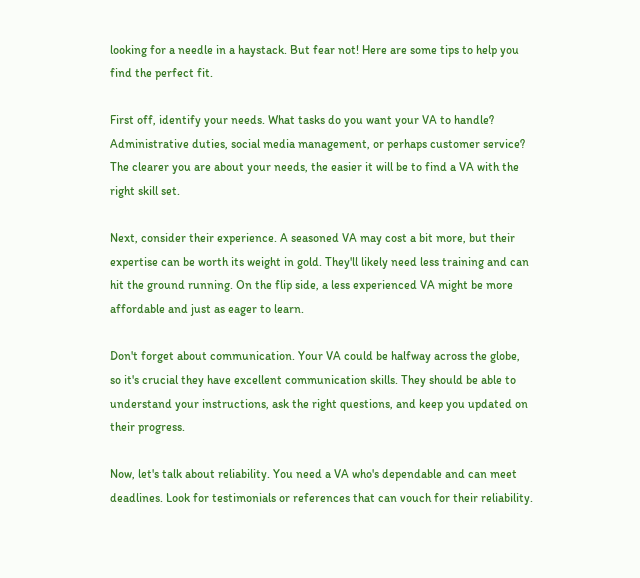looking for a needle in a haystack. But fear not! Here are some tips to help you find the perfect fit.

First off, identify your needs. What tasks do you want your VA to handle? Administrative duties, social media management, or perhaps customer service? The clearer you are about your needs, the easier it will be to find a VA with the right skill set.

Next, consider their experience. A seasoned VA may cost a bit more, but their expertise can be worth its weight in gold. They'll likely need less training and can hit the ground running. On the flip side, a less experienced VA might be more affordable and just as eager to learn.

Don't forget about communication. Your VA could be halfway across the globe, so it's crucial they have excellent communication skills. They should be able to understand your instructions, ask the right questions, and keep you updated on their progress.

Now, let's talk about reliability. You need a VA who's dependable and can meet deadlines. Look for testimonials or references that can vouch for their reliability.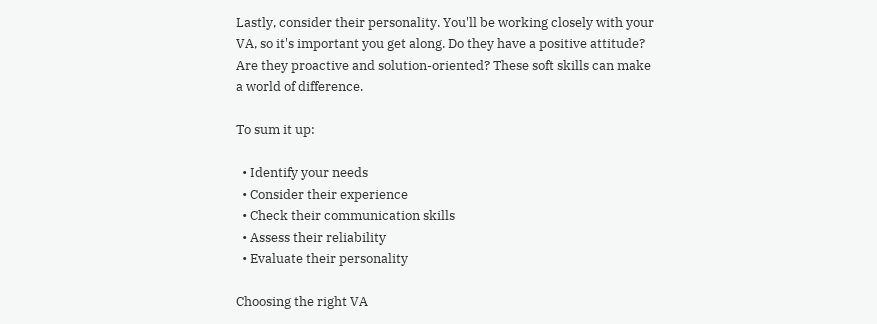Lastly, consider their personality. You'll be working closely with your VA, so it's important you get along. Do they have a positive attitude? Are they proactive and solution-oriented? These soft skills can make a world of difference.

To sum it up:

  • Identify your needs
  • Consider their experience
  • Check their communication skills
  • Assess their reliability
  • Evaluate their personality

Choosing the right VA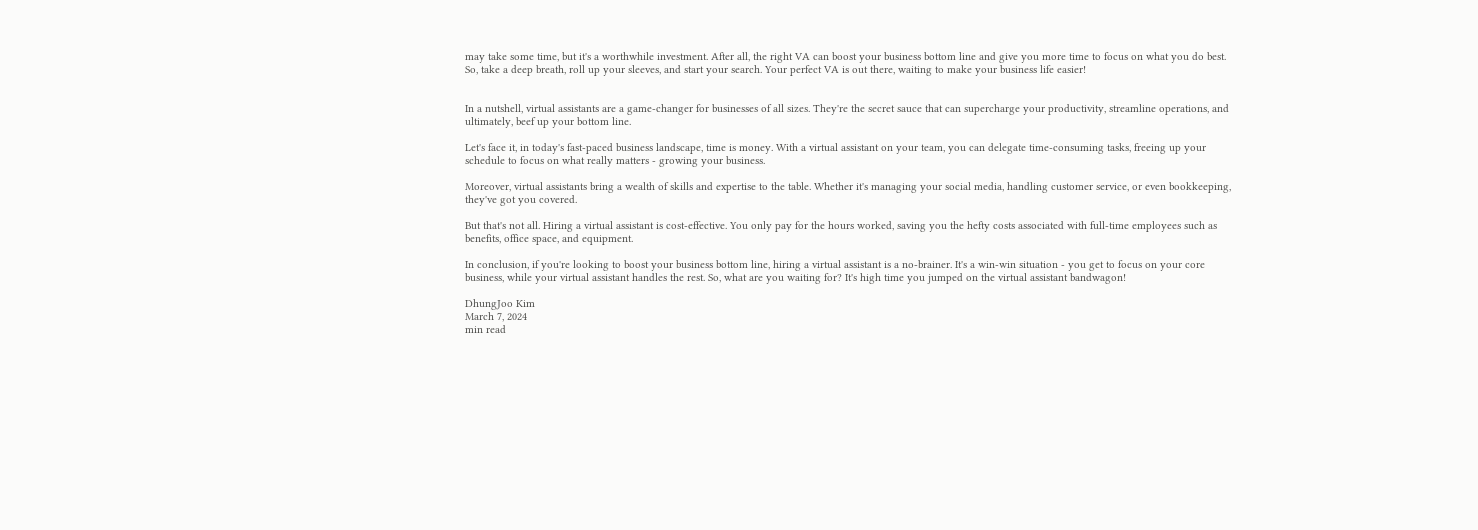may take some time, but it's a worthwhile investment. After all, the right VA can boost your business bottom line and give you more time to focus on what you do best. So, take a deep breath, roll up your sleeves, and start your search. Your perfect VA is out there, waiting to make your business life easier!


In a nutshell, virtual assistants are a game-changer for businesses of all sizes. They're the secret sauce that can supercharge your productivity, streamline operations, and ultimately, beef up your bottom line.

Let's face it, in today's fast-paced business landscape, time is money. With a virtual assistant on your team, you can delegate time-consuming tasks, freeing up your schedule to focus on what really matters - growing your business.

Moreover, virtual assistants bring a wealth of skills and expertise to the table. Whether it's managing your social media, handling customer service, or even bookkeeping, they've got you covered.

But that's not all. Hiring a virtual assistant is cost-effective. You only pay for the hours worked, saving you the hefty costs associated with full-time employees such as benefits, office space, and equipment.

In conclusion, if you're looking to boost your business bottom line, hiring a virtual assistant is a no-brainer. It's a win-win situation - you get to focus on your core business, while your virtual assistant handles the rest. So, what are you waiting for? It's high time you jumped on the virtual assistant bandwagon!

DhungJoo Kim
March 7, 2024
min read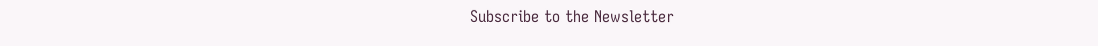Subscribe to the Newsletter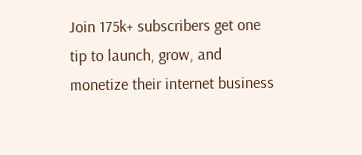Join 175k+ subscribers get one tip to launch, grow, and monetize their internet business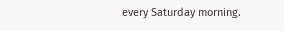every Saturday morning.